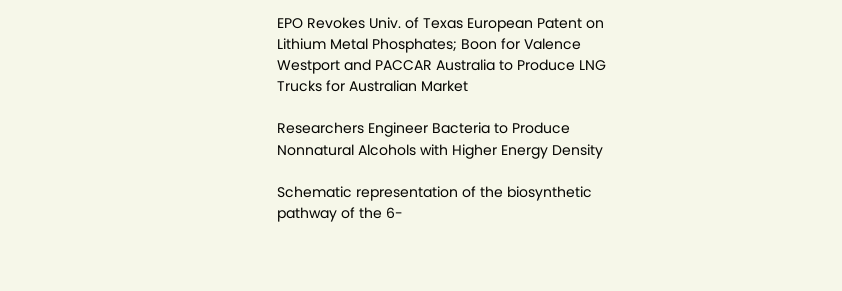EPO Revokes Univ. of Texas European Patent on Lithium Metal Phosphates; Boon for Valence
Westport and PACCAR Australia to Produce LNG Trucks for Australian Market

Researchers Engineer Bacteria to Produce Nonnatural Alcohols with Higher Energy Density

Schematic representation of the biosynthetic pathway of the 6-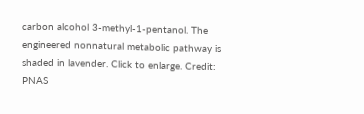carbon alcohol 3-methyl-1-pentanol. The engineered nonnatural metabolic pathway is shaded in lavender. Click to enlarge. Credit: PNAS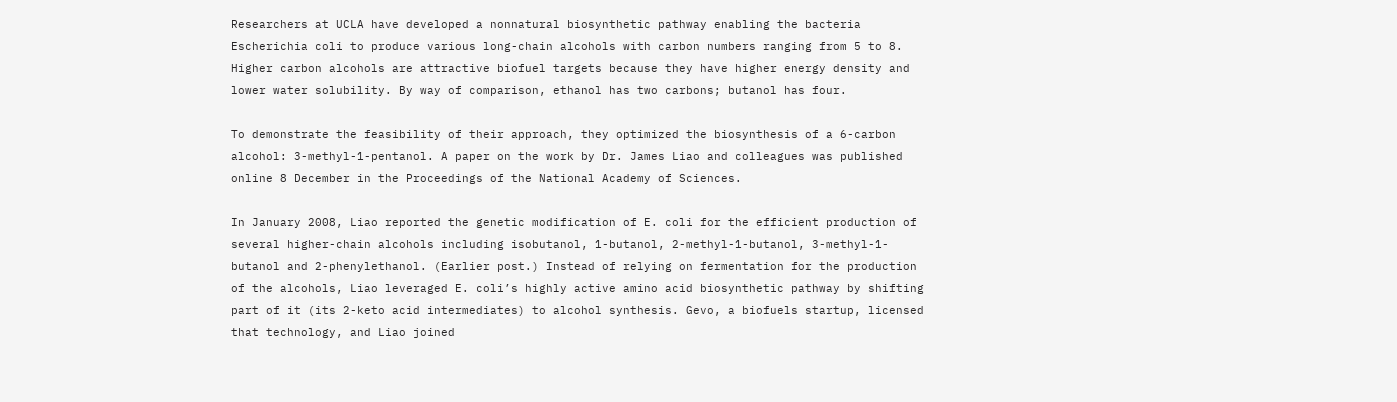Researchers at UCLA have developed a nonnatural biosynthetic pathway enabling the bacteria Escherichia coli to produce various long-chain alcohols with carbon numbers ranging from 5 to 8. Higher carbon alcohols are attractive biofuel targets because they have higher energy density and lower water solubility. By way of comparison, ethanol has two carbons; butanol has four.

To demonstrate the feasibility of their approach, they optimized the biosynthesis of a 6-carbon alcohol: 3-methyl-1-pentanol. A paper on the work by Dr. James Liao and colleagues was published online 8 December in the Proceedings of the National Academy of Sciences.

In January 2008, Liao reported the genetic modification of E. coli for the efficient production of several higher-chain alcohols including isobutanol, 1-butanol, 2-methyl-1-butanol, 3-methyl-1-butanol and 2-phenylethanol. (Earlier post.) Instead of relying on fermentation for the production of the alcohols, Liao leveraged E. coli’s highly active amino acid biosynthetic pathway by shifting part of it (its 2-keto acid intermediates) to alcohol synthesis. Gevo, a biofuels startup, licensed that technology, and Liao joined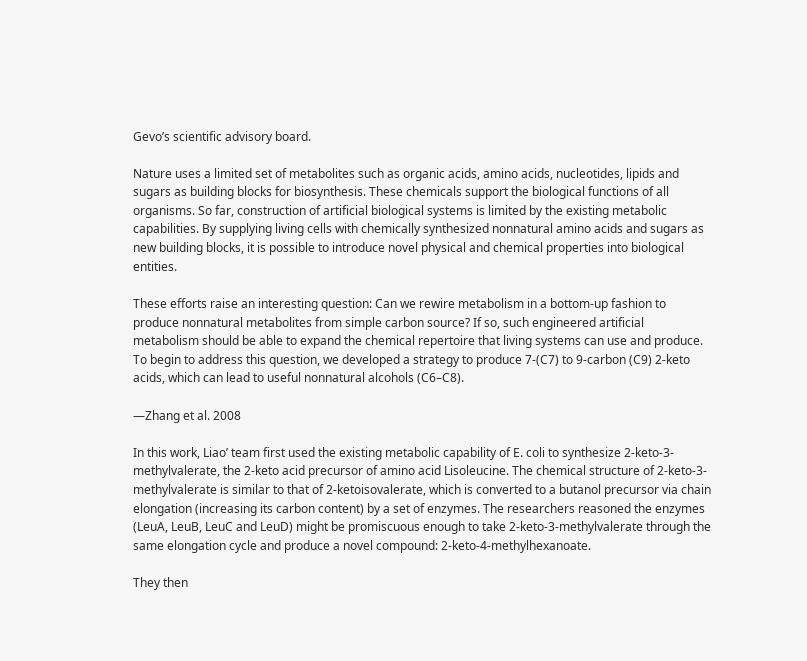Gevo’s scientific advisory board.

Nature uses a limited set of metabolites such as organic acids, amino acids, nucleotides, lipids and sugars as building blocks for biosynthesis. These chemicals support the biological functions of all organisms. So far, construction of artificial biological systems is limited by the existing metabolic capabilities. By supplying living cells with chemically synthesized nonnatural amino acids and sugars as new building blocks, it is possible to introduce novel physical and chemical properties into biological entities.

These efforts raise an interesting question: Can we rewire metabolism in a bottom-up fashion to produce nonnatural metabolites from simple carbon source? If so, such engineered artificial metabolism should be able to expand the chemical repertoire that living systems can use and produce. To begin to address this question, we developed a strategy to produce 7-(C7) to 9-carbon (C9) 2-keto acids, which can lead to useful nonnatural alcohols (C6–C8).

—Zhang et al. 2008

In this work, Liao’ team first used the existing metabolic capability of E. coli to synthesize 2-keto-3-methylvalerate, the 2-keto acid precursor of amino acid Lisoleucine. The chemical structure of 2-keto-3-methylvalerate is similar to that of 2-ketoisovalerate, which is converted to a butanol precursor via chain elongation (increasing its carbon content) by a set of enzymes. The researchers reasoned the enzymes (LeuA, LeuB, LeuC and LeuD) might be promiscuous enough to take 2-keto-3-methylvalerate through the same elongation cycle and produce a novel compound: 2-keto-4-methylhexanoate.

They then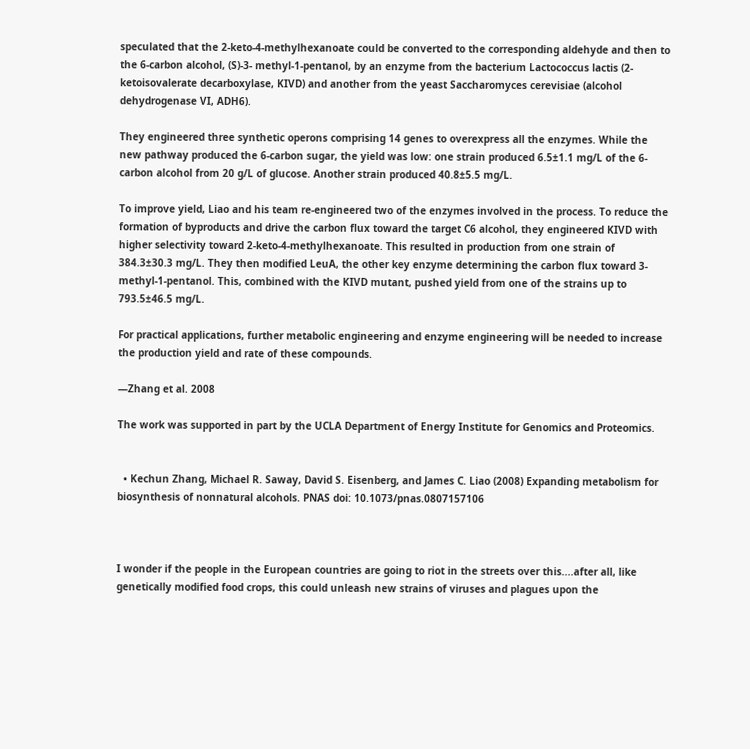speculated that the 2-keto-4-methylhexanoate could be converted to the corresponding aldehyde and then to the 6-carbon alcohol, (S)-3- methyl-1-pentanol, by an enzyme from the bacterium Lactococcus lactis (2-ketoisovalerate decarboxylase, KIVD) and another from the yeast Saccharomyces cerevisiae (alcohol dehydrogenase VI, ADH6).

They engineered three synthetic operons comprising 14 genes to overexpress all the enzymes. While the new pathway produced the 6-carbon sugar, the yield was low: one strain produced 6.5±1.1 mg/L of the 6-carbon alcohol from 20 g/L of glucose. Another strain produced 40.8±5.5 mg/L.

To improve yield, Liao and his team re-engineered two of the enzymes involved in the process. To reduce the formation of byproducts and drive the carbon flux toward the target C6 alcohol, they engineered KIVD with higher selectivity toward 2-keto-4-methylhexanoate. This resulted in production from one strain of 384.3±30.3 mg/L. They then modified LeuA, the other key enzyme determining the carbon flux toward 3-methyl-1-pentanol. This, combined with the KIVD mutant, pushed yield from one of the strains up to 793.5±46.5 mg/L.

For practical applications, further metabolic engineering and enzyme engineering will be needed to increase the production yield and rate of these compounds.

—Zhang et al. 2008

The work was supported in part by the UCLA Department of Energy Institute for Genomics and Proteomics.


  • Kechun Zhang, Michael R. Saway, David S. Eisenberg, and James C. Liao (2008) Expanding metabolism for biosynthesis of nonnatural alcohols. PNAS doi: 10.1073/pnas.0807157106



I wonder if the people in the European countries are going to riot in the streets over this....after all, like genetically modified food crops, this could unleash new strains of viruses and plagues upon the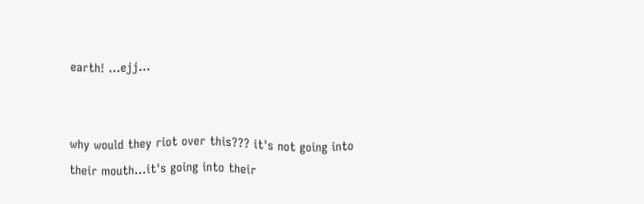earth! ...ejj...


why would they riot over this??? it's not going into their mouth...it's going into their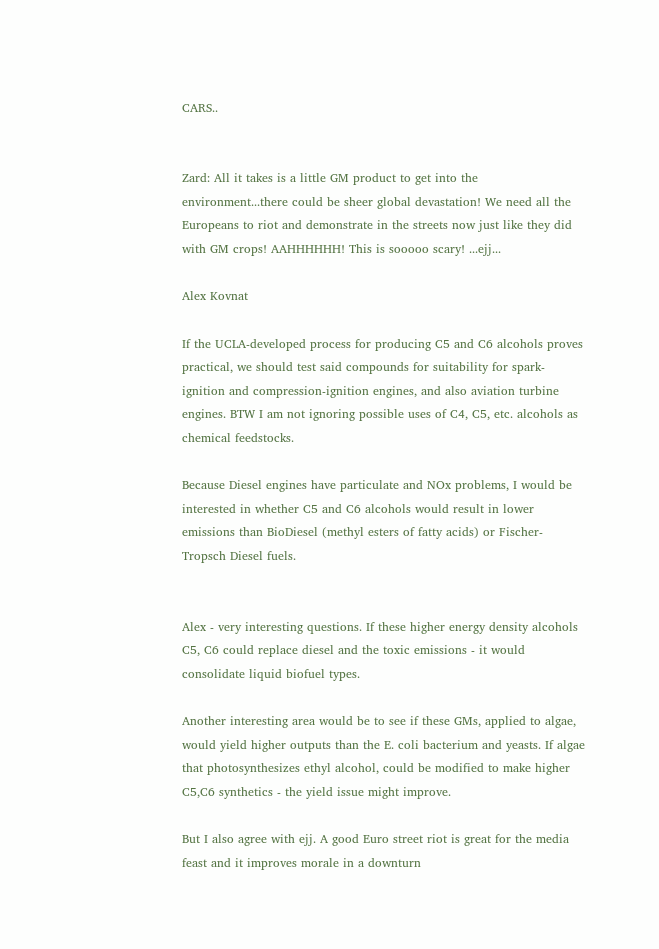CARS..


Zard: All it takes is a little GM product to get into the environment...there could be sheer global devastation! We need all the Europeans to riot and demonstrate in the streets now just like they did with GM crops! AAHHHHHH! This is sooooo scary! ...ejj...

Alex Kovnat

If the UCLA-developed process for producing C5 and C6 alcohols proves practical, we should test said compounds for suitability for spark-ignition and compression-ignition engines, and also aviation turbine engines. BTW I am not ignoring possible uses of C4, C5, etc. alcohols as chemical feedstocks.

Because Diesel engines have particulate and NOx problems, I would be interested in whether C5 and C6 alcohols would result in lower emissions than BioDiesel (methyl esters of fatty acids) or Fischer-Tropsch Diesel fuels.


Alex - very interesting questions. If these higher energy density alcohols C5, C6 could replace diesel and the toxic emissions - it would consolidate liquid biofuel types.

Another interesting area would be to see if these GMs, applied to algae, would yield higher outputs than the E. coli bacterium and yeasts. If algae that photosynthesizes ethyl alcohol, could be modified to make higher C5,C6 synthetics - the yield issue might improve.

But I also agree with ejj. A good Euro street riot is great for the media feast and it improves morale in a downturn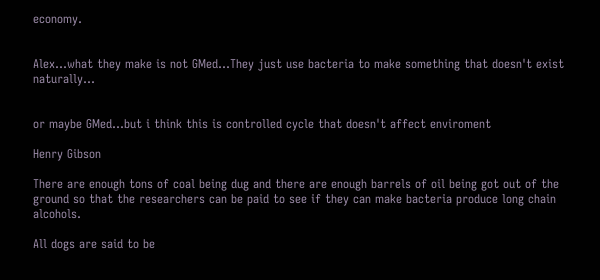economy.


Alex...what they make is not GMed...They just use bacteria to make something that doesn't exist naturally...


or maybe GMed...but i think this is controlled cycle that doesn't affect enviroment

Henry Gibson

There are enough tons of coal being dug and there are enough barrels of oil being got out of the ground so that the researchers can be paid to see if they can make bacteria produce long chain alcohols.

All dogs are said to be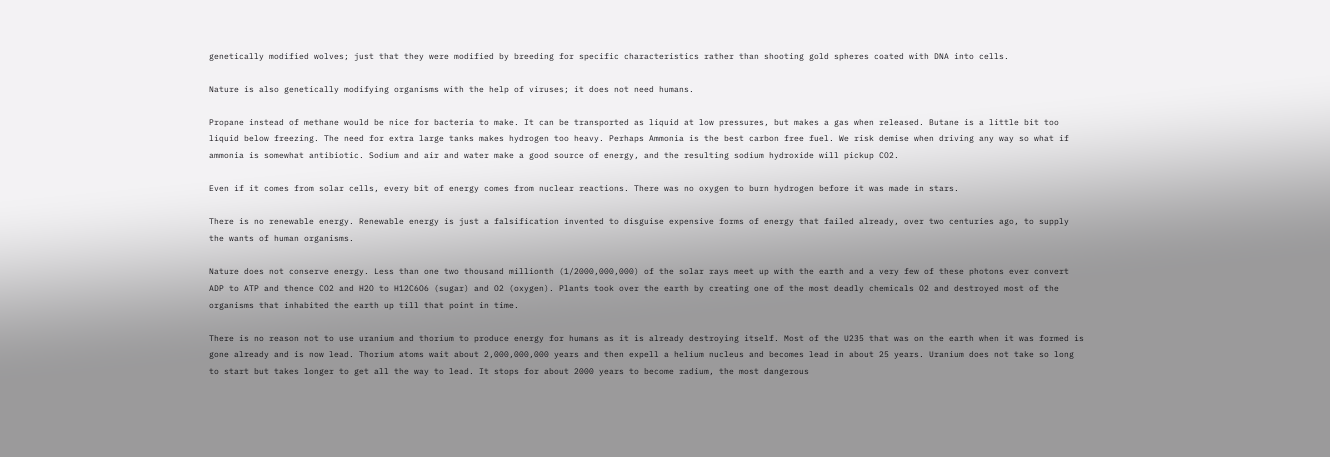genetically modified wolves; just that they were modified by breeding for specific characteristics rather than shooting gold spheres coated with DNA into cells.

Nature is also genetically modifying organisms with the help of viruses; it does not need humans.

Propane instead of methane would be nice for bacteria to make. It can be transported as liquid at low pressures, but makes a gas when released. Butane is a little bit too liquid below freezing. The need for extra large tanks makes hydrogen too heavy. Perhaps Ammonia is the best carbon free fuel. We risk demise when driving any way so what if ammonia is somewhat antibiotic. Sodium and air and water make a good source of energy, and the resulting sodium hydroxide will pickup CO2.

Even if it comes from solar cells, every bit of energy comes from nuclear reactions. There was no oxygen to burn hydrogen before it was made in stars.

There is no renewable energy. Renewable energy is just a falsification invented to disguise expensive forms of energy that failed already, over two centuries ago, to supply the wants of human organisms.

Nature does not conserve energy. Less than one two thousand millionth (1/2000,000,000) of the solar rays meet up with the earth and a very few of these photons ever convert ADP to ATP and thence CO2 and H2O to H12C6O6 (sugar) and O2 (oxygen). Plants took over the earth by creating one of the most deadly chemicals O2 and destroyed most of the organisms that inhabited the earth up till that point in time.

There is no reason not to use uranium and thorium to produce energy for humans as it is already destroying itself. Most of the U235 that was on the earth when it was formed is gone already and is now lead. Thorium atoms wait about 2,000,000,000 years and then expell a helium nucleus and becomes lead in about 25 years. Uranium does not take so long to start but takes longer to get all the way to lead. It stops for about 2000 years to become radium, the most dangerous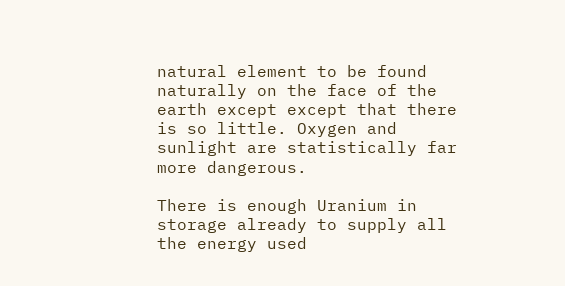natural element to be found naturally on the face of the earth except except that there is so little. Oxygen and sunlight are statistically far more dangerous.

There is enough Uranium in storage already to supply all the energy used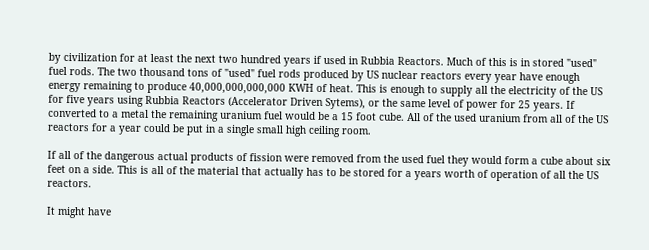by civilization for at least the next two hundred years if used in Rubbia Reactors. Much of this is in stored "used" fuel rods. The two thousand tons of "used" fuel rods produced by US nuclear reactors every year have enough energy remaining to produce 40,000,000,000,000 KWH of heat. This is enough to supply all the electricity of the US for five years using Rubbia Reactors (Accelerator Driven Sytems), or the same level of power for 25 years. If converted to a metal the remaining uranium fuel would be a 15 foot cube. All of the used uranium from all of the US reactors for a year could be put in a single small high ceiling room.

If all of the dangerous actual products of fission were removed from the used fuel they would form a cube about six feet on a side. This is all of the material that actually has to be stored for a years worth of operation of all the US reactors.

It might have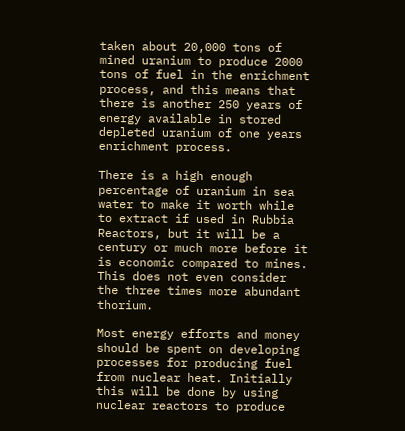taken about 20,000 tons of mined uranium to produce 2000 tons of fuel in the enrichment process, and this means that there is another 250 years of energy available in stored depleted uranium of one years enrichment process.

There is a high enough percentage of uranium in sea water to make it worth while to extract if used in Rubbia Reactors, but it will be a century or much more before it is economic compared to mines. This does not even consider the three times more abundant thorium.

Most energy efforts and money should be spent on developing processes for producing fuel from nuclear heat. Initially this will be done by using nuclear reactors to produce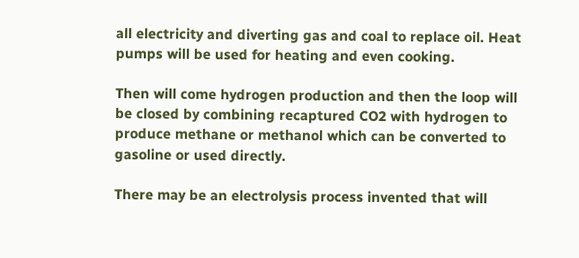all electricity and diverting gas and coal to replace oil. Heat pumps will be used for heating and even cooking.

Then will come hydrogen production and then the loop will be closed by combining recaptured CO2 with hydrogen to produce methane or methanol which can be converted to gasoline or used directly.

There may be an electrolysis process invented that will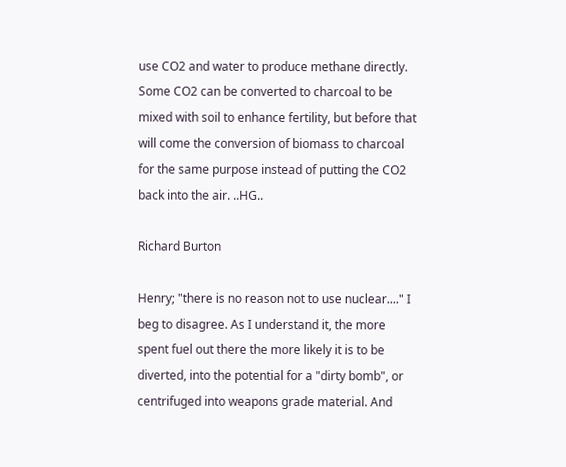use CO2 and water to produce methane directly. Some CO2 can be converted to charcoal to be mixed with soil to enhance fertility, but before that will come the conversion of biomass to charcoal for the same purpose instead of putting the CO2 back into the air. ..HG..

Richard Burton

Henry; "there is no reason not to use nuclear...." I beg to disagree. As I understand it, the more spent fuel out there the more likely it is to be diverted, into the potential for a "dirty bomb", or centrifuged into weapons grade material. And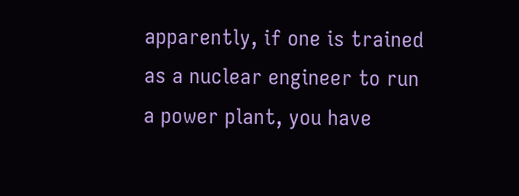apparently, if one is trained as a nuclear engineer to run a power plant, you have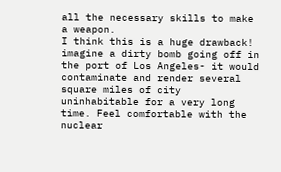all the necessary skills to make a weapon.
I think this is a huge drawback! imagine a dirty bomb going off in the port of Los Angeles- it would contaminate and render several square miles of city uninhabitable for a very long time. Feel comfortable with the nuclear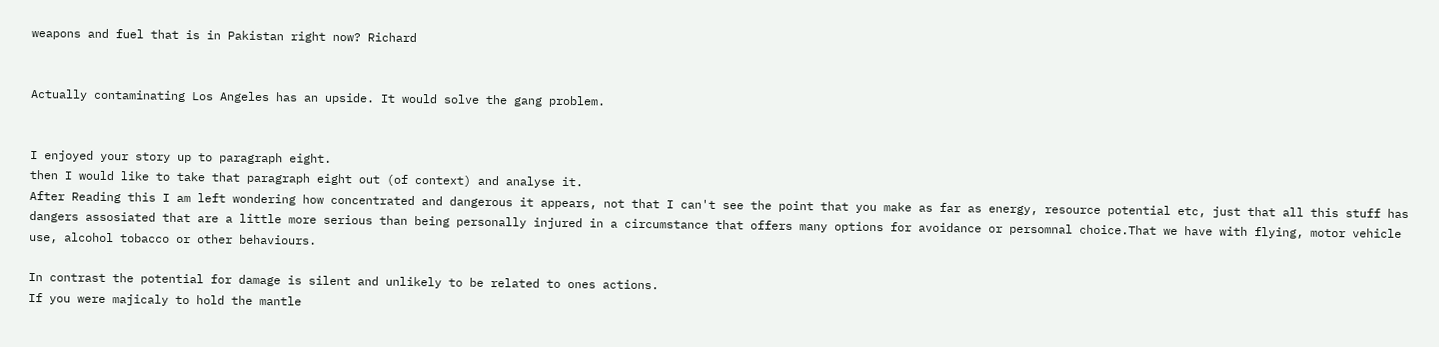weapons and fuel that is in Pakistan right now? Richard


Actually contaminating Los Angeles has an upside. It would solve the gang problem.


I enjoyed your story up to paragraph eight.
then I would like to take that paragraph eight out (of context) and analyse it.
After Reading this I am left wondering how concentrated and dangerous it appears, not that I can't see the point that you make as far as energy, resource potential etc, just that all this stuff has dangers assosiated that are a little more serious than being personally injured in a circumstance that offers many options for avoidance or persomnal choice.That we have with flying, motor vehicle use, alcohol tobacco or other behaviours.

In contrast the potential for damage is silent and unlikely to be related to ones actions.
If you were majicaly to hold the mantle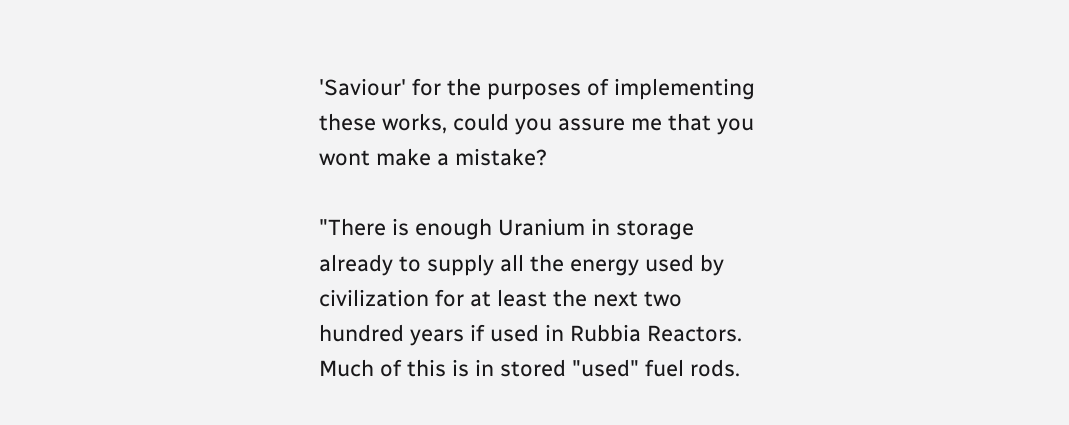'Saviour' for the purposes of implementing these works, could you assure me that you wont make a mistake?

"There is enough Uranium in storage already to supply all the energy used by civilization for at least the next two hundred years if used in Rubbia Reactors. Much of this is in stored "used" fuel rods.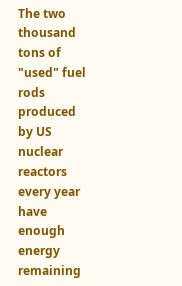The two thousand tons of "used" fuel rods produced by US nuclear reactors every year have enough energy remaining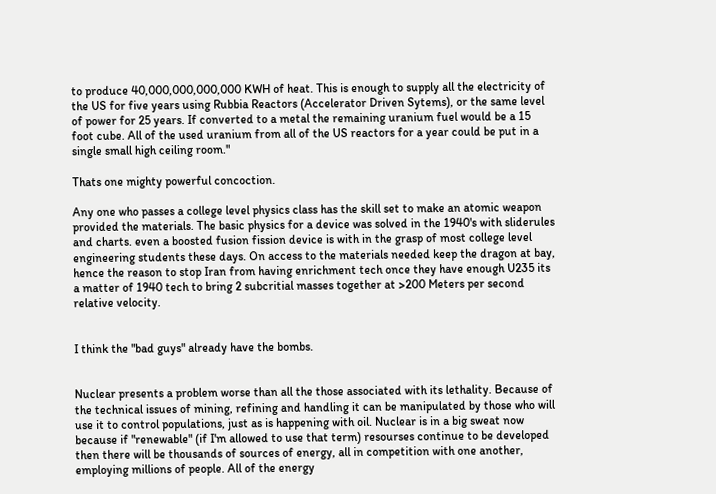to produce 40,000,000,000,000 KWH of heat. This is enough to supply all the electricity of the US for five years using Rubbia Reactors (Accelerator Driven Sytems), or the same level of power for 25 years. If converted to a metal the remaining uranium fuel would be a 15 foot cube. All of the used uranium from all of the US reactors for a year could be put in a single small high ceiling room."

Thats one mighty powerful concoction.

Any one who passes a college level physics class has the skill set to make an atomic weapon provided the materials. The basic physics for a device was solved in the 1940's with sliderules and charts. even a boosted fusion fission device is with in the grasp of most college level engineering students these days. On access to the materials needed keep the dragon at bay, hence the reason to stop Iran from having enrichment tech once they have enough U235 its a matter of 1940 tech to bring 2 subcritial masses together at >200 Meters per second relative velocity.


I think the "bad guys" already have the bombs.


Nuclear presents a problem worse than all the those associated with its lethality. Because of the technical issues of mining, refining and handling it can be manipulated by those who will use it to control populations, just as is happening with oil. Nuclear is in a big sweat now because if "renewable" (if I'm allowed to use that term) resourses continue to be developed then there will be thousands of sources of energy, all in competition with one another, employing millions of people. All of the energy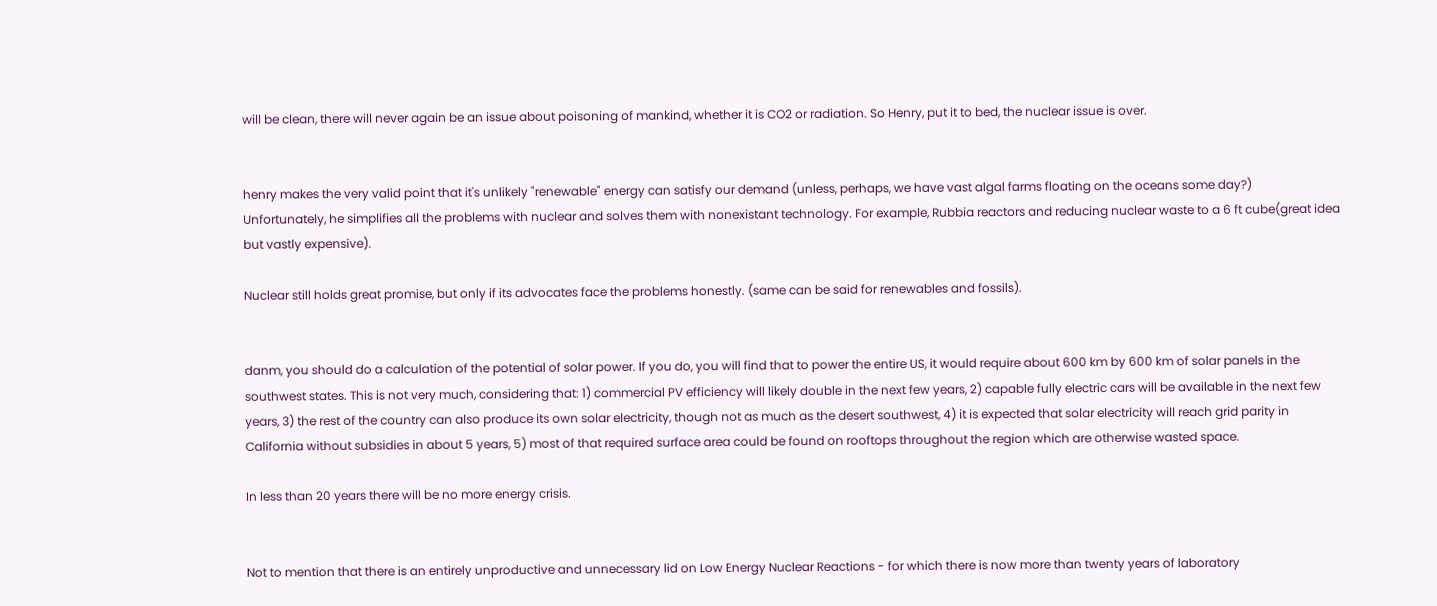will be clean, there will never again be an issue about poisoning of mankind, whether it is CO2 or radiation. So Henry, put it to bed, the nuclear issue is over.


henry makes the very valid point that it's unlikely "renewable" energy can satisfy our demand (unless, perhaps, we have vast algal farms floating on the oceans some day?)
Unfortunately, he simplifies all the problems with nuclear and solves them with nonexistant technology. For example, Rubbia reactors and reducing nuclear waste to a 6 ft cube(great idea but vastly expensive).

Nuclear still holds great promise, but only if its advocates face the problems honestly. (same can be said for renewables and fossils).


danm, you should do a calculation of the potential of solar power. If you do, you will find that to power the entire US, it would require about 600 km by 600 km of solar panels in the southwest states. This is not very much, considering that: 1) commercial PV efficiency will likely double in the next few years, 2) capable fully electric cars will be available in the next few years, 3) the rest of the country can also produce its own solar electricity, though not as much as the desert southwest, 4) it is expected that solar electricity will reach grid parity in California without subsidies in about 5 years, 5) most of that required surface area could be found on rooftops throughout the region which are otherwise wasted space.

In less than 20 years there will be no more energy crisis.


Not to mention that there is an entirely unproductive and unnecessary lid on Low Energy Nuclear Reactions - for which there is now more than twenty years of laboratory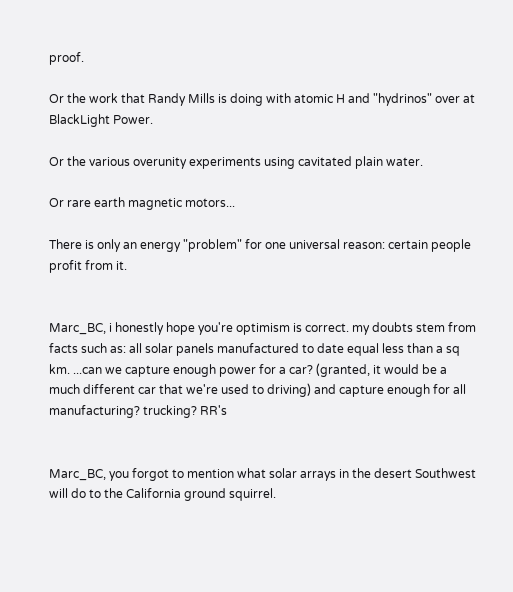proof.

Or the work that Randy Mills is doing with atomic H and "hydrinos" over at BlackLight Power.

Or the various overunity experiments using cavitated plain water.

Or rare earth magnetic motors...

There is only an energy "problem" for one universal reason: certain people profit from it.


Marc_BC, i honestly hope you're optimism is correct. my doubts stem from facts such as: all solar panels manufactured to date equal less than a sq km. ...can we capture enough power for a car? (granted, it would be a much different car that we're used to driving) and capture enough for all manufacturing? trucking? RR's


Marc_BC, you forgot to mention what solar arrays in the desert Southwest will do to the California ground squirrel.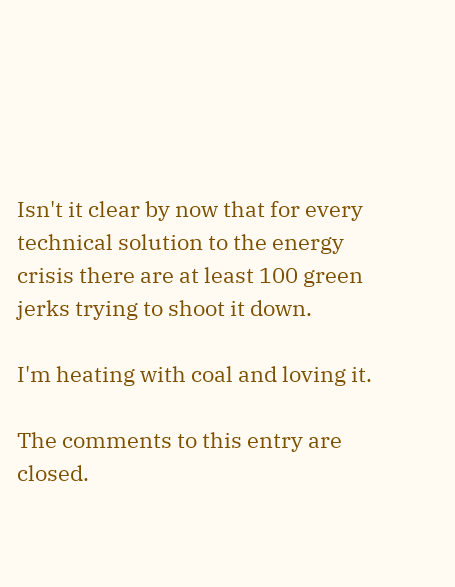Isn't it clear by now that for every technical solution to the energy crisis there are at least 100 green jerks trying to shoot it down.

I'm heating with coal and loving it.

The comments to this entry are closed.